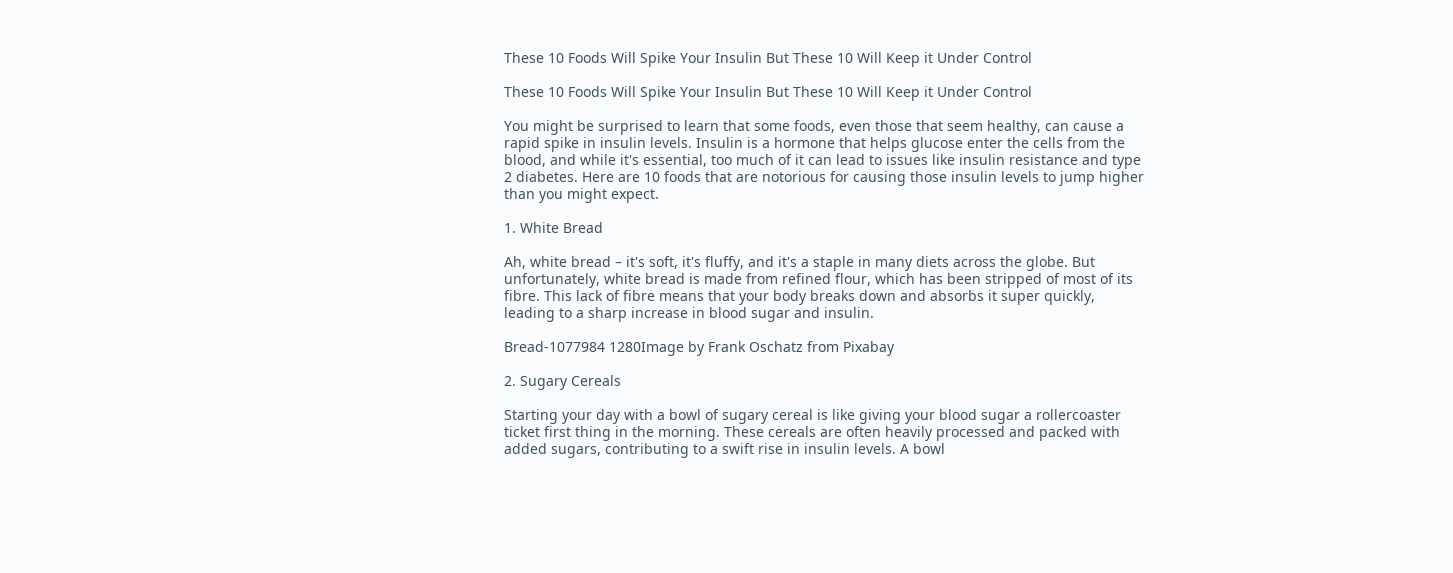These 10 Foods Will Spike Your Insulin But These 10 Will Keep it Under Control

These 10 Foods Will Spike Your Insulin But These 10 Will Keep it Under Control

You might be surprised to learn that some foods, even those that seem healthy, can cause a rapid spike in insulin levels. Insulin is a hormone that helps glucose enter the cells from the blood, and while it's essential, too much of it can lead to issues like insulin resistance and type 2 diabetes. Here are 10 foods that are notorious for causing those insulin levels to jump higher than you might expect.

1. White Bread

Ah, white bread – it's soft, it's fluffy, and it's a staple in many diets across the globe. But unfortunately, white bread is made from refined flour, which has been stripped of most of its fibre. This lack of fibre means that your body breaks down and absorbs it super quickly, leading to a sharp increase in blood sugar and insulin.

Bread-1077984 1280Image by Frank Oschatz from Pixabay

2. Sugary Cereals

Starting your day with a bowl of sugary cereal is like giving your blood sugar a rollercoaster ticket first thing in the morning. These cereals are often heavily processed and packed with added sugars, contributing to a swift rise in insulin levels. A bowl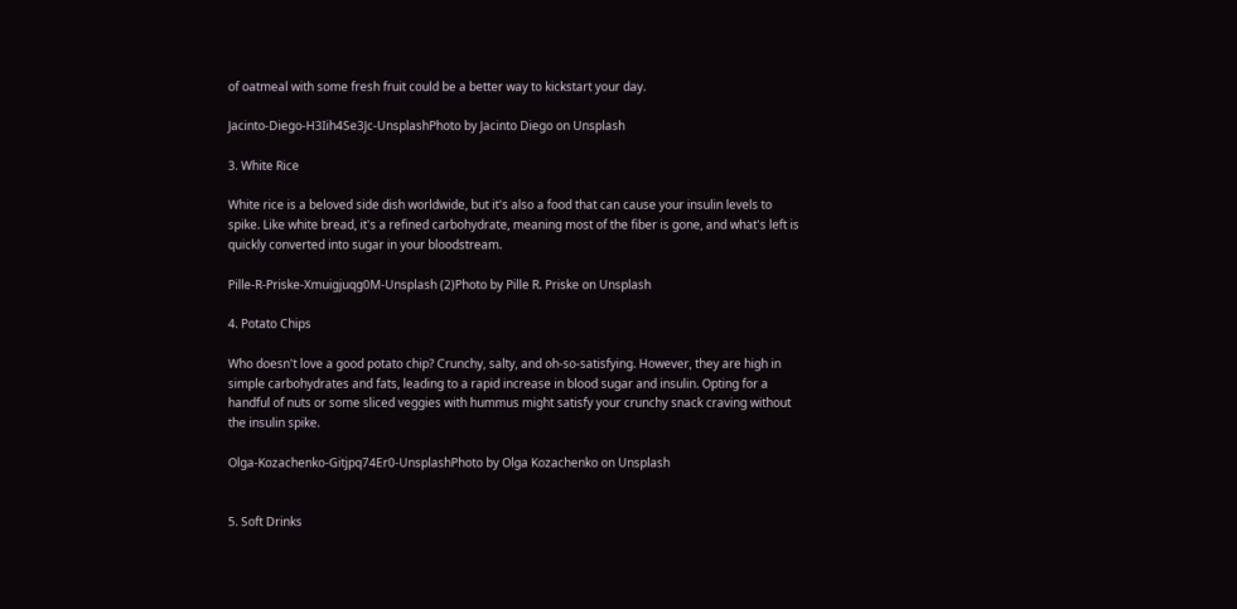of oatmeal with some fresh fruit could be a better way to kickstart your day.

Jacinto-Diego-H3Iih4Se3Jc-UnsplashPhoto by Jacinto Diego on Unsplash

3. White Rice

White rice is a beloved side dish worldwide, but it's also a food that can cause your insulin levels to spike. Like white bread, it's a refined carbohydrate, meaning most of the fiber is gone, and what's left is quickly converted into sugar in your bloodstream.

Pille-R-Priske-Xmuigjuqg0M-Unsplash (2)Photo by Pille R. Priske on Unsplash

4. Potato Chips

Who doesn't love a good potato chip? Crunchy, salty, and oh-so-satisfying. However, they are high in simple carbohydrates and fats, leading to a rapid increase in blood sugar and insulin. Opting for a handful of nuts or some sliced veggies with hummus might satisfy your crunchy snack craving without the insulin spike.

Olga-Kozachenko-Gitjpq74Er0-UnsplashPhoto by Olga Kozachenko on Unsplash


5. Soft Drinks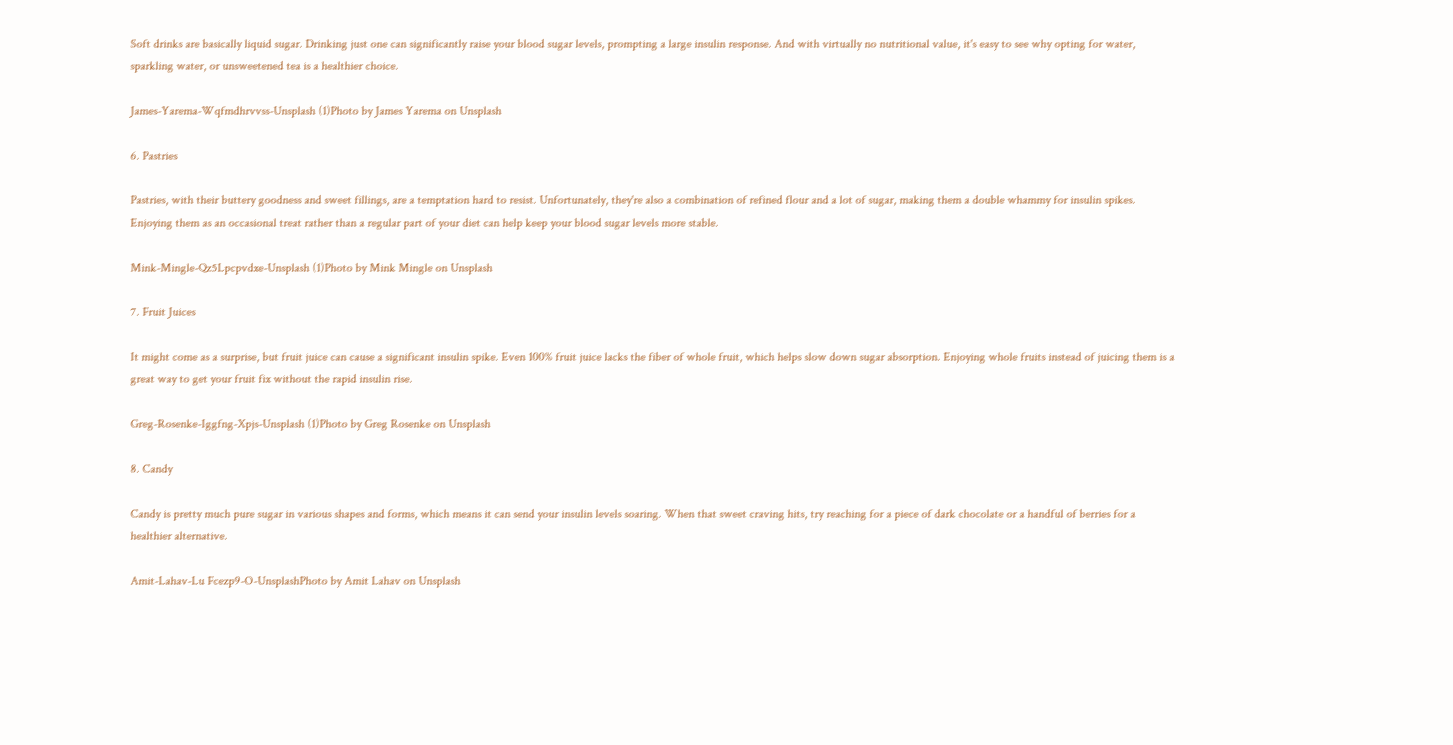Soft drinks are basically liquid sugar. Drinking just one can significantly raise your blood sugar levels, prompting a large insulin response. And with virtually no nutritional value, it's easy to see why opting for water, sparkling water, or unsweetened tea is a healthier choice.

James-Yarema-Wqfmdhrvvss-Unsplash (1)Photo by James Yarema on Unsplash

6. Pastries

Pastries, with their buttery goodness and sweet fillings, are a temptation hard to resist. Unfortunately, they're also a combination of refined flour and a lot of sugar, making them a double whammy for insulin spikes. Enjoying them as an occasional treat rather than a regular part of your diet can help keep your blood sugar levels more stable.

Mink-Mingle-Qz5Lpcpvdxe-Unsplash (1)Photo by Mink Mingle on Unsplash

7. Fruit Juices

It might come as a surprise, but fruit juice can cause a significant insulin spike. Even 100% fruit juice lacks the fiber of whole fruit, which helps slow down sugar absorption. Enjoying whole fruits instead of juicing them is a great way to get your fruit fix without the rapid insulin rise.

Greg-Rosenke-Iggfng-Xpjs-Unsplash (1)Photo by Greg Rosenke on Unsplash

8. Candy

Candy is pretty much pure sugar in various shapes and forms, which means it can send your insulin levels soaring. When that sweet craving hits, try reaching for a piece of dark chocolate or a handful of berries for a healthier alternative.

Amit-Lahav-Lu Fcezp9-O-UnsplashPhoto by Amit Lahav on Unsplash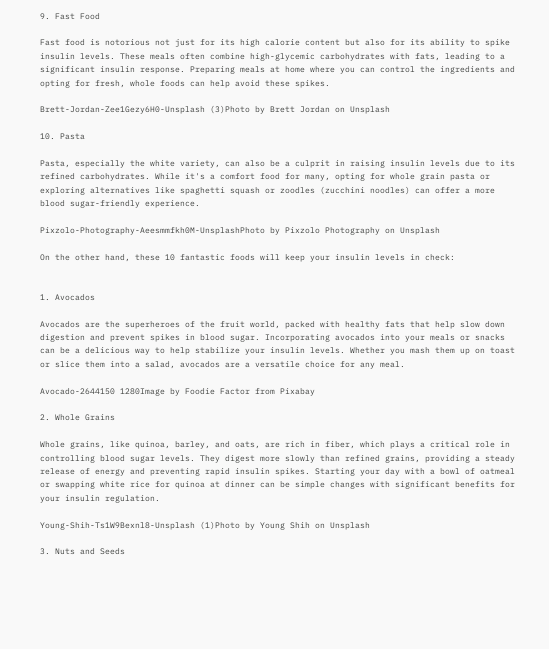9. Fast Food

Fast food is notorious not just for its high calorie content but also for its ability to spike insulin levels. These meals often combine high-glycemic carbohydrates with fats, leading to a significant insulin response. Preparing meals at home where you can control the ingredients and opting for fresh, whole foods can help avoid these spikes.

Brett-Jordan-Zee1Gezy6H0-Unsplash (3)Photo by Brett Jordan on Unsplash

10. Pasta

Pasta, especially the white variety, can also be a culprit in raising insulin levels due to its refined carbohydrates. While it's a comfort food for many, opting for whole grain pasta or exploring alternatives like spaghetti squash or zoodles (zucchini noodles) can offer a more blood sugar-friendly experience.

Pixzolo-Photography-Aeesmmfkh0M-UnsplashPhoto by Pixzolo Photography on Unsplash

On the other hand, these 10 fantastic foods will keep your insulin levels in check:


1. Avocados

Avocados are the superheroes of the fruit world, packed with healthy fats that help slow down digestion and prevent spikes in blood sugar. Incorporating avocados into your meals or snacks can be a delicious way to help stabilize your insulin levels. Whether you mash them up on toast or slice them into a salad, avocados are a versatile choice for any meal.

Avocado-2644150 1280Image by Foodie Factor from Pixabay

2. Whole Grains

Whole grains, like quinoa, barley, and oats, are rich in fiber, which plays a critical role in controlling blood sugar levels. They digest more slowly than refined grains, providing a steady release of energy and preventing rapid insulin spikes. Starting your day with a bowl of oatmeal or swapping white rice for quinoa at dinner can be simple changes with significant benefits for your insulin regulation.

Young-Shih-Ts1W9Bexnl8-Unsplash (1)Photo by Young Shih on Unsplash

3. Nuts and Seeds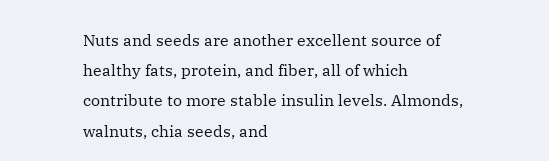Nuts and seeds are another excellent source of healthy fats, protein, and fiber, all of which contribute to more stable insulin levels. Almonds, walnuts, chia seeds, and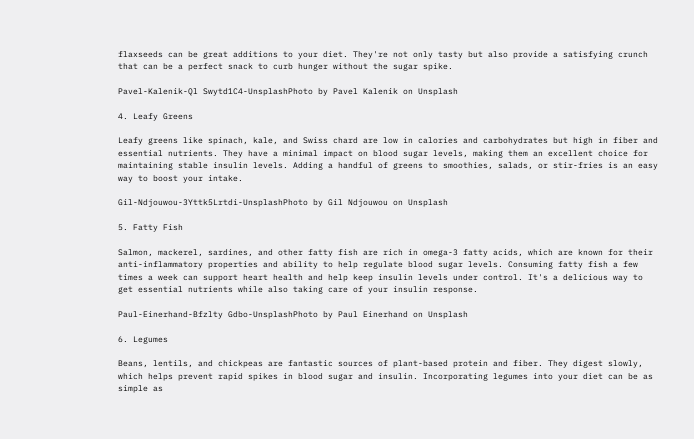flaxseeds can be great additions to your diet. They're not only tasty but also provide a satisfying crunch that can be a perfect snack to curb hunger without the sugar spike.

Pavel-Kalenik-Ql Swytd1C4-UnsplashPhoto by Pavel Kalenik on Unsplash

4. Leafy Greens

Leafy greens like spinach, kale, and Swiss chard are low in calories and carbohydrates but high in fiber and essential nutrients. They have a minimal impact on blood sugar levels, making them an excellent choice for maintaining stable insulin levels. Adding a handful of greens to smoothies, salads, or stir-fries is an easy way to boost your intake.

Gil-Ndjouwou-3Yttk5Lrtdi-UnsplashPhoto by Gil Ndjouwou on Unsplash

5. Fatty Fish

Salmon, mackerel, sardines, and other fatty fish are rich in omega-3 fatty acids, which are known for their anti-inflammatory properties and ability to help regulate blood sugar levels. Consuming fatty fish a few times a week can support heart health and help keep insulin levels under control. It's a delicious way to get essential nutrients while also taking care of your insulin response.

Paul-Einerhand-Bfzlty Gdbo-UnsplashPhoto by Paul Einerhand on Unsplash

6. Legumes

Beans, lentils, and chickpeas are fantastic sources of plant-based protein and fiber. They digest slowly, which helps prevent rapid spikes in blood sugar and insulin. Incorporating legumes into your diet can be as simple as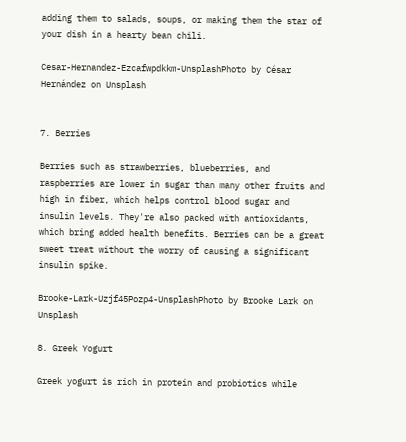adding them to salads, soups, or making them the star of your dish in a hearty bean chili.

Cesar-Hernandez-Ezcafwpdkkm-UnsplashPhoto by César Hernández on Unsplash


7. Berries

Berries such as strawberries, blueberries, and raspberries are lower in sugar than many other fruits and high in fiber, which helps control blood sugar and insulin levels. They're also packed with antioxidants, which bring added health benefits. Berries can be a great sweet treat without the worry of causing a significant insulin spike.

Brooke-Lark-Uzjf45Pozp4-UnsplashPhoto by Brooke Lark on Unsplash

8. Greek Yogurt

Greek yogurt is rich in protein and probiotics while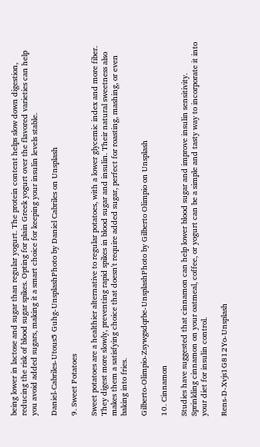being lower in lactose and sugar than regular yogurt. The protein content helps slow down digestion, reducing the risk of blood sugar spikes. Opting for plain Greek yogurt over the flavored varieties can help you avoid added sugars, making it a smart choice for keeping your insulin levels stable.

Daniel-Cabriles-Utous5 Guhg-UnsplashPhoto by Daniel Cabriles on Unsplash

9. Sweet Potatoes

Sweet potatoes are a healthier alternative to regular potatoes, with a lower glycemic index and more fiber. They digest more slowly, preventing rapid spikes in blood sugar and insulin. Their natural sweetness also makes them a satisfying choice that doesn't require added sugar, perfect for roasting, mashing, or even baking into fries.

Gilberto-Olimpio-Zsywgsdqrbe-UnsplashPhoto by Gilberto Olimpio on Unsplash

10. Cinnamon

Studies have suggested that cinnamon can help lower blood sugar and improve insulin sensitivity. Sprinkling cinnamon on your oatmeal, coffee, or yogurt can be a simple and tasty way to incorporate it into your diet for insulin control.

Rens-D-Xvjs1G812Yo-Unsplash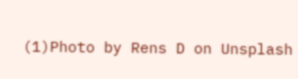(1)Photo by Rens D on Unsplash